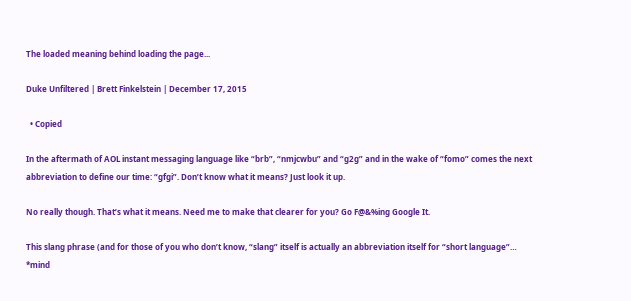The loaded meaning behind loading the page...

Duke Unfiltered | Brett Finkelstein | December 17, 2015

  • Copied

In the aftermath of AOL instant messaging language like “brb”, “nmjcwbu” and “g2g” and in the wake of “fomo” comes the next abbreviation to define our time: “gfgi”. Don’t know what it means? Just look it up.

No really though. That’s what it means. Need me to make that clearer for you? Go F@&%ing Google It.

This slang phrase (and for those of you who don’t know, “slang” itself is actually an abbreviation itself for “short language”… *mind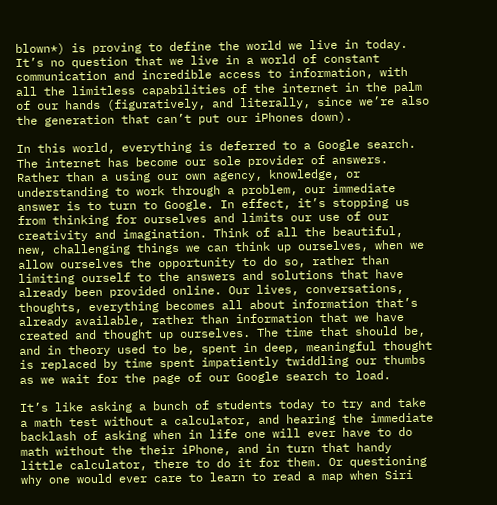blown*) is proving to define the world we live in today. It’s no question that we live in a world of constant communication and incredible access to information, with all the limitless capabilities of the internet in the palm of our hands (figuratively, and literally, since we’re also the generation that can’t put our iPhones down).

In this world, everything is deferred to a Google search. The internet has become our sole provider of answers. Rather than a using our own agency, knowledge, or understanding to work through a problem, our immediate answer is to turn to Google. In effect, it’s stopping us from thinking for ourselves and limits our use of our creativity and imagination. Think of all the beautiful, new, challenging things we can think up ourselves, when we allow ourselves the opportunity to do so, rather than limiting ourself to the answers and solutions that have already been provided online. Our lives, conversations, thoughts, everything becomes all about information that’s already available, rather than information that we have created and thought up ourselves. The time that should be, and in theory used to be, spent in deep, meaningful thought is replaced by time spent impatiently twiddling our thumbs as we wait for the page of our Google search to load.

It’s like asking a bunch of students today to try and take a math test without a calculator, and hearing the immediate backlash of asking when in life one will ever have to do math without the their iPhone, and in turn that handy little calculator, there to do it for them. Or questioning why one would ever care to learn to read a map when Siri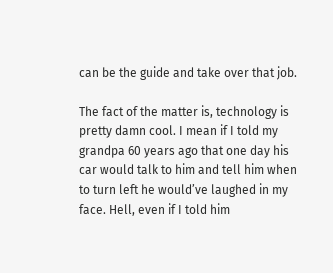can be the guide and take over that job.

The fact of the matter is, technology is pretty damn cool. I mean if I told my grandpa 60 years ago that one day his car would talk to him and tell him when to turn left he would’ve laughed in my face. Hell, even if I told him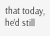that today, he’d still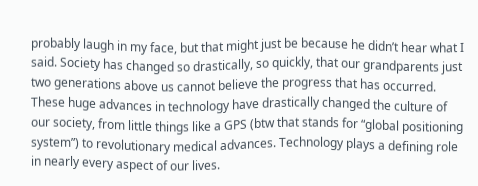probably laugh in my face, but that might just be because he didn’t hear what I said. Society has changed so drastically, so quickly, that our grandparents just two generations above us cannot believe the progress that has occurred. These huge advances in technology have drastically changed the culture of our society, from little things like a GPS (btw that stands for “global positioning system”) to revolutionary medical advances. Technology plays a defining role in nearly every aspect of our lives.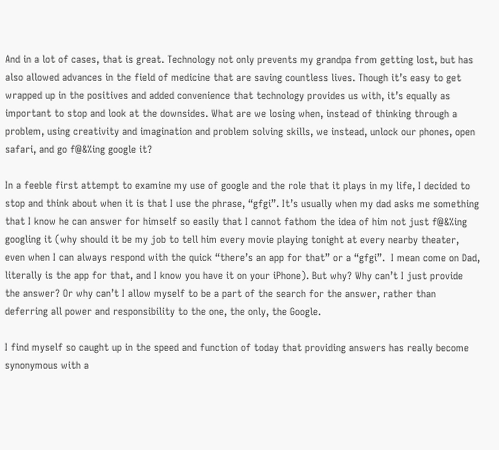And in a lot of cases, that is great. Technology not only prevents my grandpa from getting lost, but has also allowed advances in the field of medicine that are saving countless lives. Though it’s easy to get wrapped up in the positives and added convenience that technology provides us with, it’s equally as important to stop and look at the downsides. What are we losing when, instead of thinking through a problem, using creativity and imagination and problem solving skills, we instead, unlock our phones, open safari, and go f@&%ing google it?

In a feeble first attempt to examine my use of google and the role that it plays in my life, I decided to stop and think about when it is that I use the phrase, “gfgi”. It’s usually when my dad asks me something that I know he can answer for himself so easily that I cannot fathom the idea of him not just f@&%ing googling it (why should it be my job to tell him every movie playing tonight at every nearby theater, even when I can always respond with the quick “there’s an app for that” or a “gfgi”.  I mean come on Dad, literally is the app for that, and I know you have it on your iPhone). But why? Why can’t I just provide the answer? Or why can’t I allow myself to be a part of the search for the answer, rather than deferring all power and responsibility to the one, the only, the Google.

I find myself so caught up in the speed and function of today that providing answers has really become synonymous with a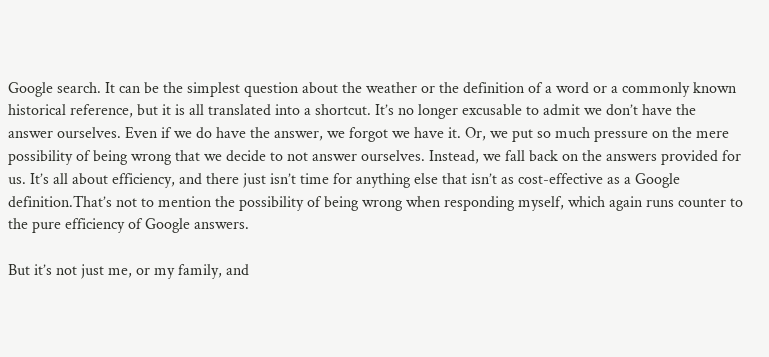Google search. It can be the simplest question about the weather or the definition of a word or a commonly known historical reference, but it is all translated into a shortcut. It’s no longer excusable to admit we don’t have the answer ourselves. Even if we do have the answer, we forgot we have it. Or, we put so much pressure on the mere possibility of being wrong that we decide to not answer ourselves. Instead, we fall back on the answers provided for us. It’s all about efficiency, and there just isn’t time for anything else that isn’t as cost-effective as a Google definition.That’s not to mention the possibility of being wrong when responding myself, which again runs counter to the pure efficiency of Google answers.

But it’s not just me, or my family, and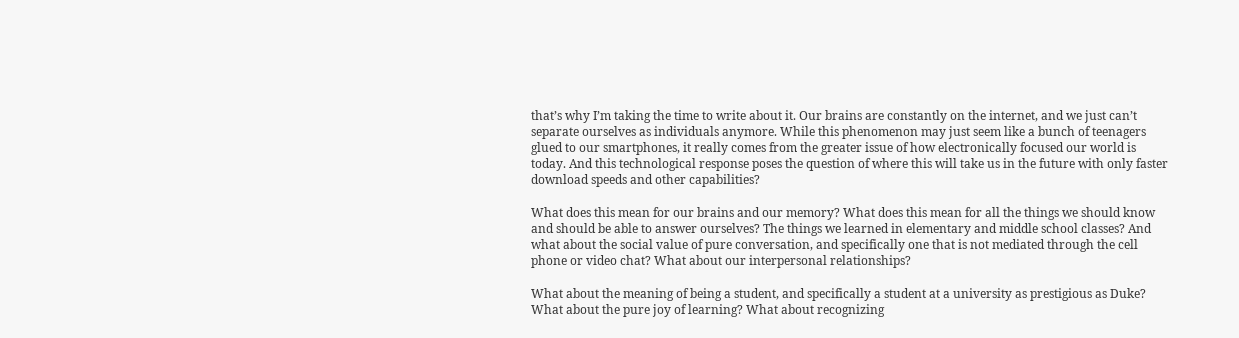that’s why I’m taking the time to write about it. Our brains are constantly on the internet, and we just can’t separate ourselves as individuals anymore. While this phenomenon may just seem like a bunch of teenagers glued to our smartphones, it really comes from the greater issue of how electronically focused our world is today. And this technological response poses the question of where this will take us in the future with only faster download speeds and other capabilities?

What does this mean for our brains and our memory? What does this mean for all the things we should know and should be able to answer ourselves? The things we learned in elementary and middle school classes? And what about the social value of pure conversation, and specifically one that is not mediated through the cell phone or video chat? What about our interpersonal relationships?

What about the meaning of being a student, and specifically a student at a university as prestigious as Duke? What about the pure joy of learning? What about recognizing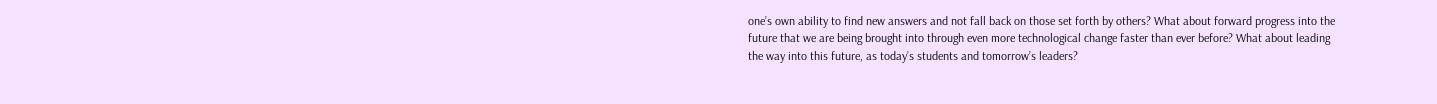one’s own ability to find new answers and not fall back on those set forth by others? What about forward progress into the future that we are being brought into through even more technological change faster than ever before? What about leading the way into this future, as today’s students and tomorrow’s leaders?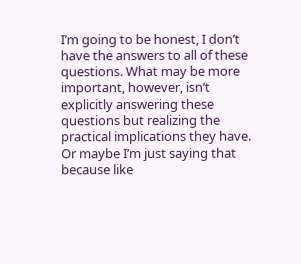I’m going to be honest, I don’t have the answers to all of these questions. What may be more important, however, isn’t explicitly answering these questions but realizing the practical implications they have. Or maybe I’m just saying that because like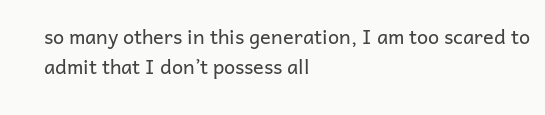so many others in this generation, I am too scared to admit that I don’t possess all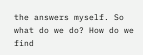the answers myself. So what do we do? How do we find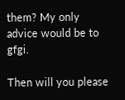them? My only advice would be to gfgi.

Then will you please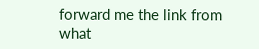forward me the link from what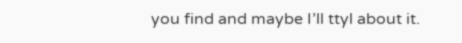you find and maybe I’ll ttyl about it.